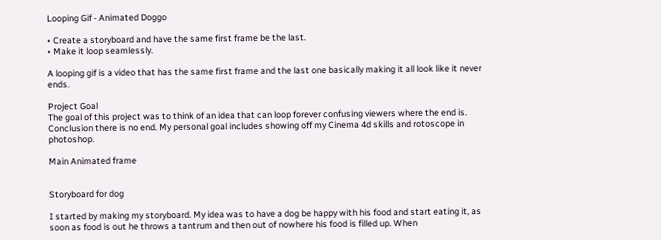Looping Gif - Animated Doggo

• Create a storyboard and have the same first frame be the last.
• Make it loop seamlessly.

A looping gif is a video that has the same first frame and the last one basically making it all look like it never ends.

Project Goal
The goal of this project was to think of an idea that can loop forever confusing viewers where the end is. Conclusion there is no end. My personal goal includes showing off my Cinema 4d skills and rotoscope in photoshop.

Main Animated frame


Storyboard for dog

I started by making my storyboard. My idea was to have a dog be happy with his food and start eating it, as soon as food is out he throws a tantrum and then out of nowhere his food is filled up. When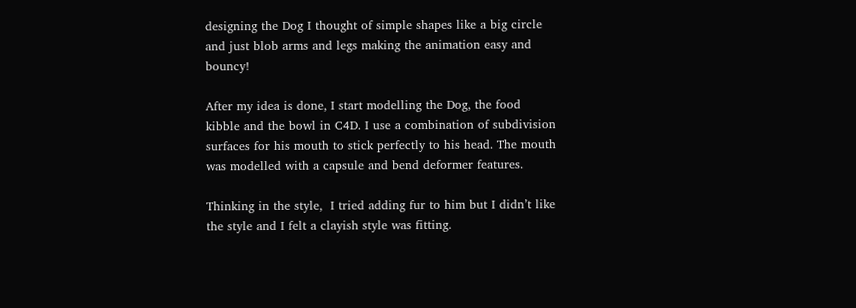designing the Dog I thought of simple shapes like a big circle and just blob arms and legs making the animation easy and bouncy!

After my idea is done, I start modelling the Dog, the food kibble and the bowl in C4D. I use a combination of subdivision surfaces for his mouth to stick perfectly to his head. The mouth was modelled with a capsule and bend deformer features.

Thinking in the style,  I tried adding fur to him but I didn’t like the style and I felt a clayish style was fitting.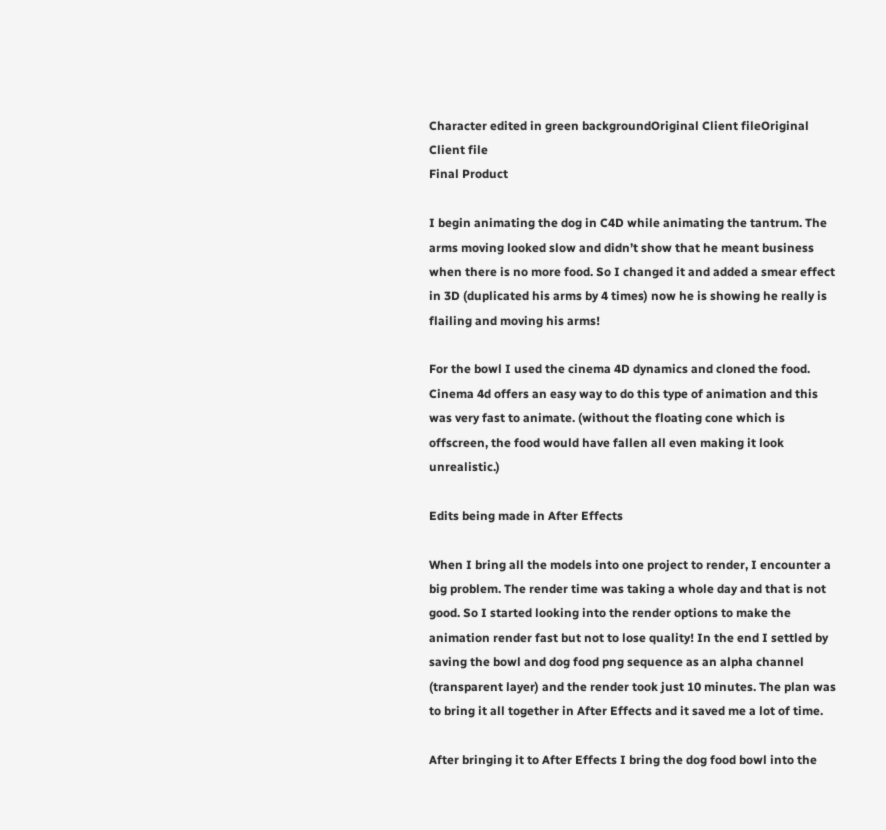Character edited in green backgroundOriginal Client fileOriginal Client file
Final Product

I begin animating the dog in C4D while animating the tantrum. The arms moving looked slow and didn’t show that he meant business when there is no more food. So I changed it and added a smear effect in 3D (duplicated his arms by 4 times) now he is showing he really is flailing and moving his arms!

For the bowl I used the cinema 4D dynamics and cloned the food. Cinema 4d offers an easy way to do this type of animation and this was very fast to animate. (without the floating cone which is offscreen, the food would have fallen all even making it look unrealistic.)

Edits being made in After Effects

When I bring all the models into one project to render, I encounter a big problem. The render time was taking a whole day and that is not good. So I started looking into the render options to make the animation render fast but not to lose quality! In the end I settled by saving the bowl and dog food png sequence as an alpha channel (transparent layer) and the render took just 10 minutes. The plan was to bring it all together in After Effects and it saved me a lot of time.

After bringing it to After Effects I bring the dog food bowl into the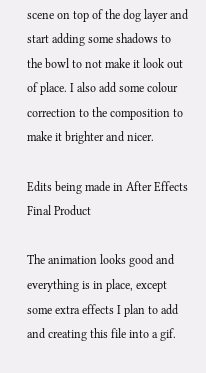scene on top of the dog layer and start adding some shadows to the bowl to not make it look out of place. I also add some colour correction to the composition to make it brighter and nicer.

Edits being made in After Effects
Final Product

The animation looks good and everything is in place, except some extra effects I plan to add and creating this file into a gif.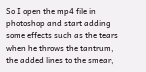So I open the mp4 file in photoshop and start adding some effects such as the tears when he throws the tantrum, the added lines to the smear,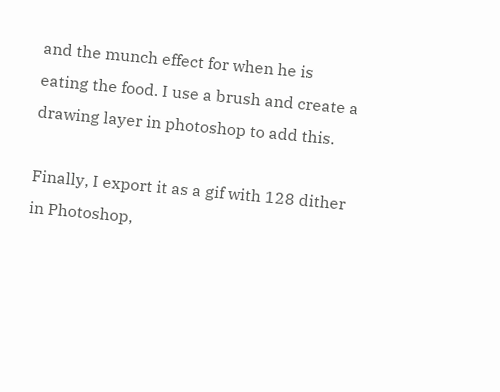and the munch effect for when he is eating the food. I use a brush and create a drawing layer in photoshop to add this.

Finally, I export it as a gif with 128 dither in Photoshop,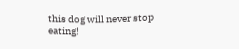this dog will never stop eating!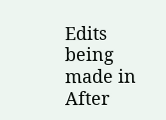Edits being made in After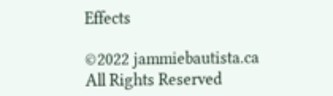Effects

©2022 jammiebautista.ca
All Rights Reserved